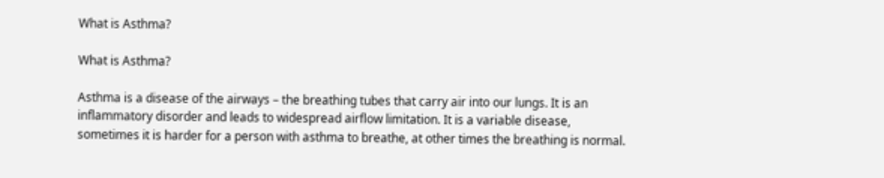What is Asthma?

What is Asthma?

Asthma is a disease of the airways – the breathing tubes that carry air into our lungs. It is an inflammatory disorder and leads to widespread airflow limitation. It is a variable disease, sometimes it is harder for a person with asthma to breathe, at other times the breathing is normal.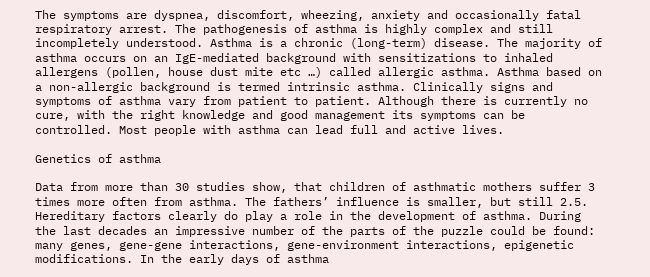The symptoms are dyspnea, discomfort, wheezing, anxiety and occasionally fatal respiratory arrest. The pathogenesis of asthma is highly complex and still incompletely understood. Asthma is a chronic (long-term) disease. The majority of asthma occurs on an IgE-mediated background with sensitizations to inhaled allergens (pollen, house dust mite etc …) called allergic asthma. Asthma based on a non-allergic background is termed intrinsic asthma. Clinically signs and symptoms of asthma vary from patient to patient. Although there is currently no cure, with the right knowledge and good management its symptoms can be controlled. Most people with asthma can lead full and active lives.

Genetics of asthma

Data from more than 30 studies show, that children of asthmatic mothers suffer 3 times more often from asthma. The fathers’ influence is smaller, but still 2.5. Hereditary factors clearly do play a role in the development of asthma. During the last decades an impressive number of the parts of the puzzle could be found: many genes, gene-gene interactions, gene-environment interactions, epigenetic modifications. In the early days of asthma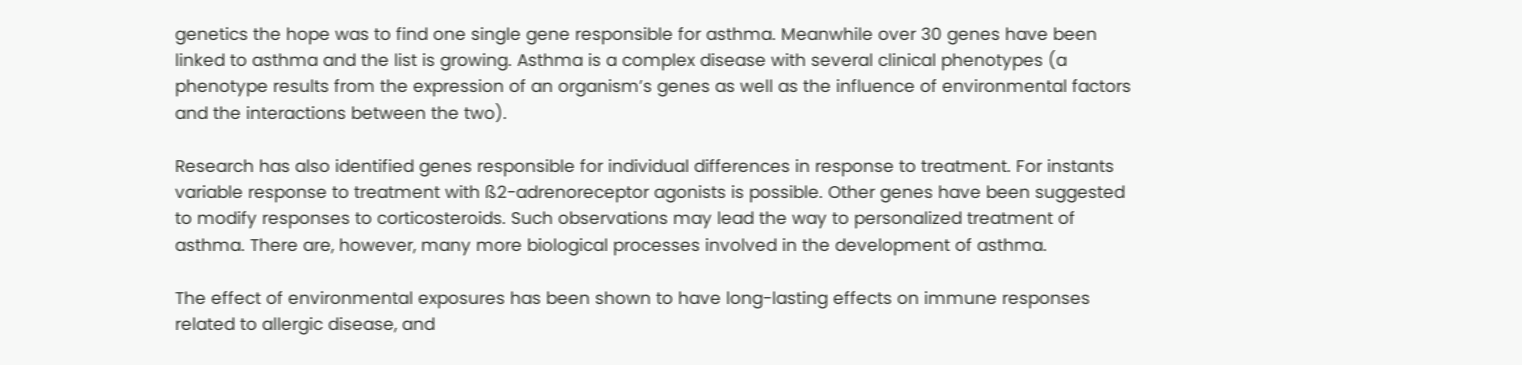genetics the hope was to find one single gene responsible for asthma. Meanwhile over 30 genes have been linked to asthma and the list is growing. Asthma is a complex disease with several clinical phenotypes (a phenotype results from the expression of an organism’s genes as well as the influence of environmental factors and the interactions between the two).

Research has also identified genes responsible for individual differences in response to treatment. For instants variable response to treatment with ß2-adrenoreceptor agonists is possible. Other genes have been suggested to modify responses to corticosteroids. Such observations may lead the way to personalized treatment of asthma. There are, however, many more biological processes involved in the development of asthma.

The effect of environmental exposures has been shown to have long-lasting effects on immune responses related to allergic disease, and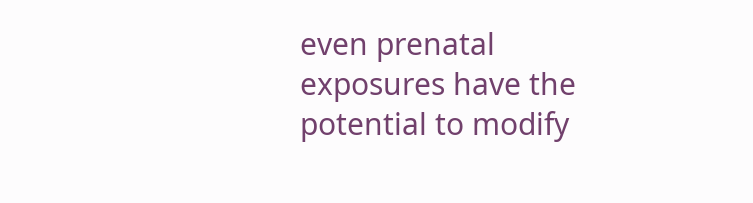even prenatal exposures have the potential to modify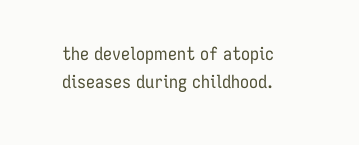the development of atopic diseases during childhood.